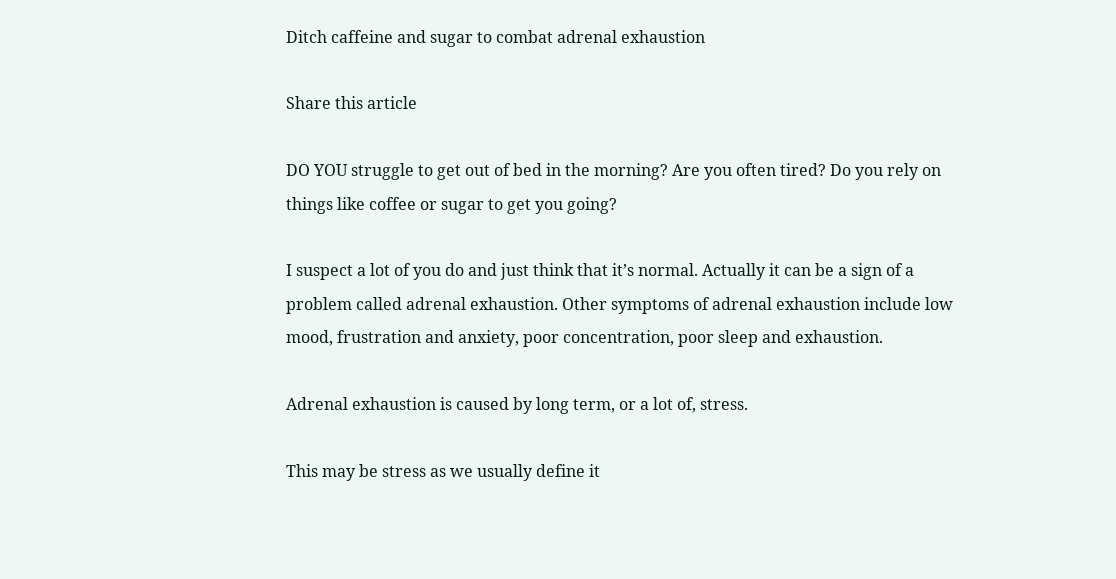Ditch caffeine and sugar to combat adrenal exhaustion

Share this article

DO YOU struggle to get out of bed in the morning? Are you often tired? Do you rely on things like coffee or sugar to get you going?

I suspect a lot of you do and just think that it’s normal. Actually it can be a sign of a problem called adrenal exhaustion. Other symptoms of adrenal exhaustion include low mood, frustration and anxiety, poor concentration, poor sleep and exhaustion.

Adrenal exhaustion is caused by long term, or a lot of, stress.

This may be stress as we usually define it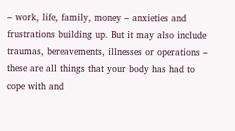– work, life, family, money – anxieties and frustrations building up. But it may also include traumas, bereavements, illnesses or operations – these are all things that your body has had to cope with and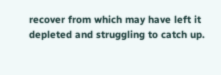recover from which may have left it depleted and struggling to catch up.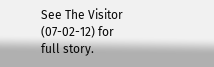See The Visitor (07-02-12) for full story.